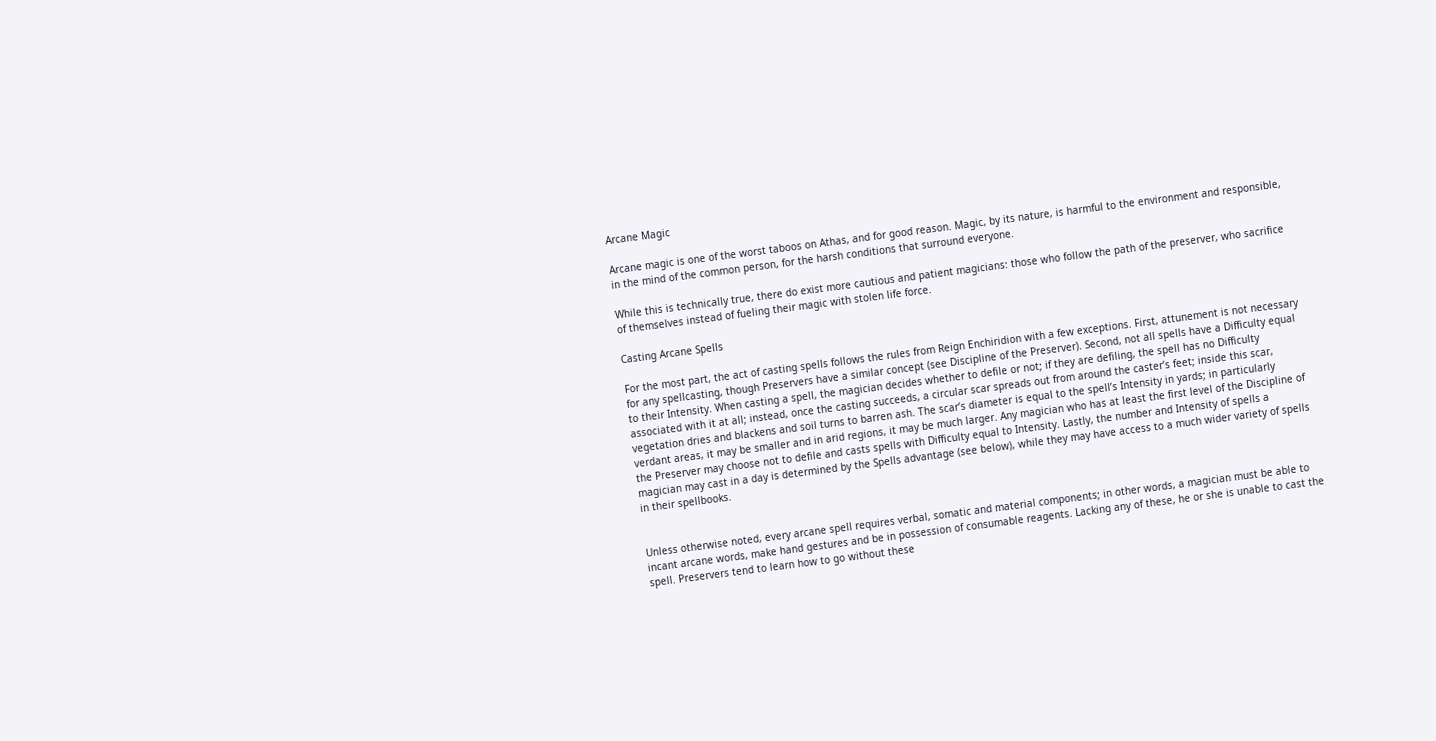Arcane Magic

Arcane magic is one of the worst taboos on Athas, and for good reason. Magic, by its nature, is harmful to the environment and responsible, in the mind of the common person, for the harsh conditions that surround everyone.

While this is technically true, there do exist more cautious and patient magicians: those who follow the path of the preserver, who sacrifice of themselves instead of fueling their magic with stolen life force.

Casting Arcane Spells

For the most part, the act of casting spells follows the rules from Reign Enchiridion with a few exceptions. First, attunement is not necessary for any spellcasting, though Preservers have a similar concept (see Discipline of the Preserver). Second, not all spells have a Difficulty equal to their Intensity. When casting a spell, the magician decides whether to defile or not; if they are defiling, the spell has no Difficulty associated with it at all; instead, once the casting succeeds, a circular scar spreads out from around the caster’s feet; inside this scar, vegetation dries and blackens and soil turns to barren ash. The scar’s diameter is equal to the spell’s Intensity in yards; in particularly verdant areas, it may be smaller and in arid regions, it may be much larger. Any magician who has at least the first level of the Discipline of the Preserver may choose not to defile and casts spells with Difficulty equal to Intensity. Lastly, the number and Intensity of spells a magician may cast in a day is determined by the Spells advantage (see below), while they may have access to a much wider variety of spells in their spellbooks.


Unless otherwise noted, every arcane spell requires verbal, somatic and material components; in other words, a magician must be able to incant arcane words, make hand gestures and be in possession of consumable reagents. Lacking any of these, he or she is unable to cast the spell. Preservers tend to learn how to go without these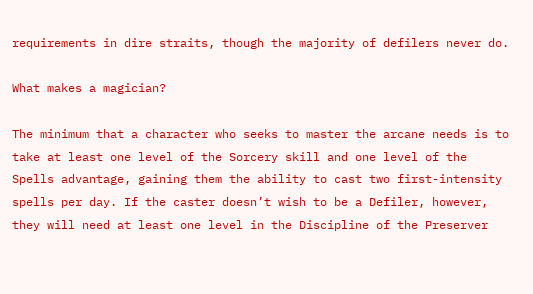requirements in dire straits, though the majority of defilers never do.

What makes a magician?

The minimum that a character who seeks to master the arcane needs is to take at least one level of the Sorcery skill and one level of the Spells advantage, gaining them the ability to cast two first-intensity spells per day. If the caster doesn’t wish to be a Defiler, however, they will need at least one level in the Discipline of the Preserver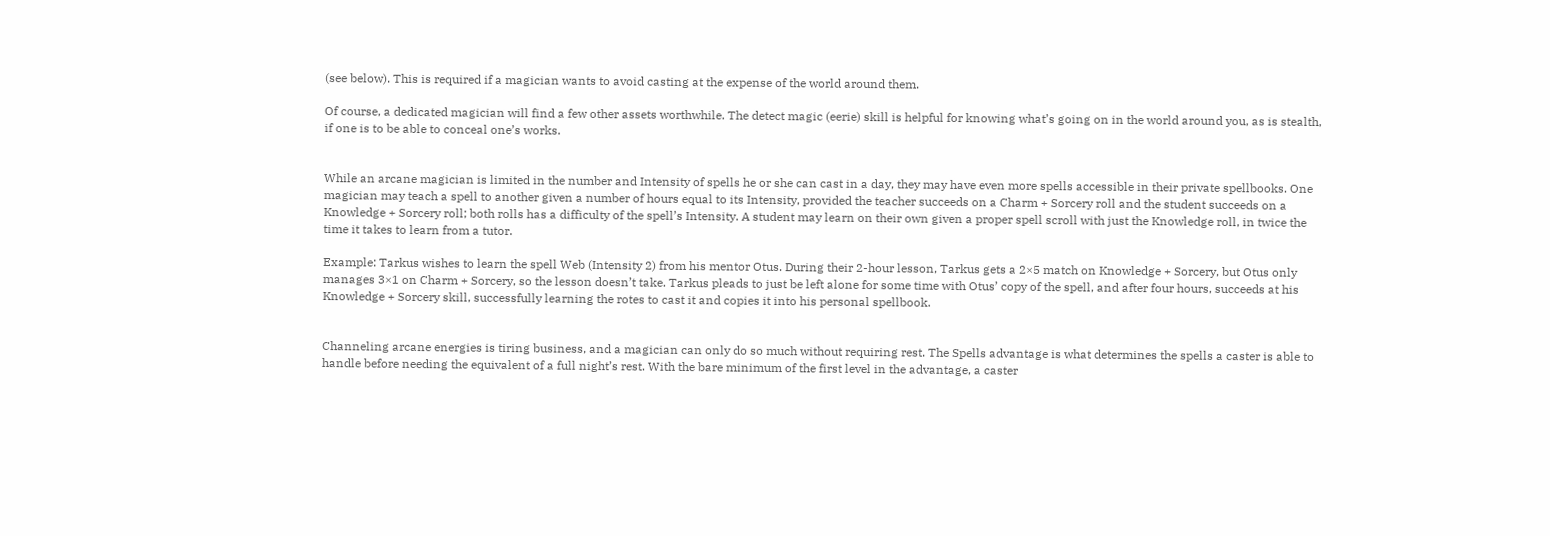(see below). This is required if a magician wants to avoid casting at the expense of the world around them.

Of course, a dedicated magician will find a few other assets worthwhile. The detect magic (eerie) skill is helpful for knowing what’s going on in the world around you, as is stealth, if one is to be able to conceal one’s works.


While an arcane magician is limited in the number and Intensity of spells he or she can cast in a day, they may have even more spells accessible in their private spellbooks. One magician may teach a spell to another given a number of hours equal to its Intensity, provided the teacher succeeds on a Charm + Sorcery roll and the student succeeds on a Knowledge + Sorcery roll; both rolls has a difficulty of the spell’s Intensity. A student may learn on their own given a proper spell scroll with just the Knowledge roll, in twice the time it takes to learn from a tutor.

Example: Tarkus wishes to learn the spell Web (Intensity 2) from his mentor Otus. During their 2-hour lesson, Tarkus gets a 2×5 match on Knowledge + Sorcery, but Otus only manages 3×1 on Charm + Sorcery, so the lesson doesn’t take. Tarkus pleads to just be left alone for some time with Otus’ copy of the spell, and after four hours, succeeds at his Knowledge + Sorcery skill, successfully learning the rotes to cast it and copies it into his personal spellbook.


Channeling arcane energies is tiring business, and a magician can only do so much without requiring rest. The Spells advantage is what determines the spells a caster is able to handle before needing the equivalent of a full night’s rest. With the bare minimum of the first level in the advantage, a caster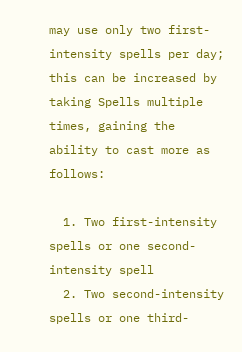may use only two first-intensity spells per day; this can be increased by taking Spells multiple times, gaining the ability to cast more as follows:

  1. Two first-intensity spells or one second-intensity spell
  2. Two second-intensity spells or one third-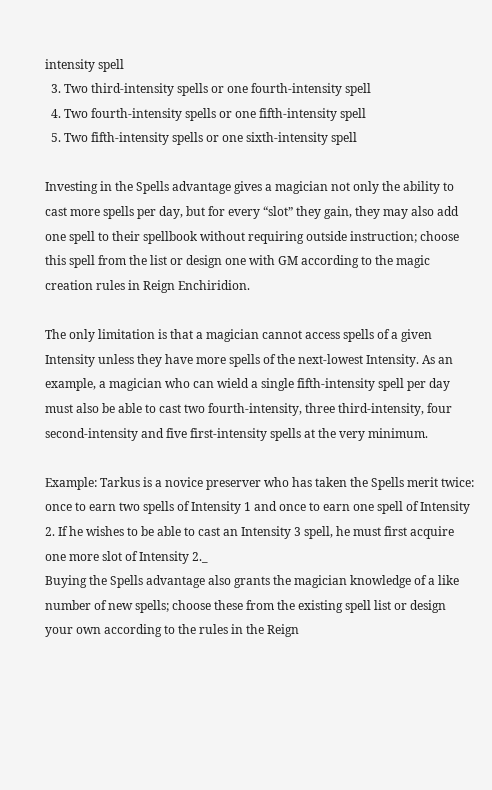intensity spell
  3. Two third-intensity spells or one fourth-intensity spell
  4. Two fourth-intensity spells or one fifth-intensity spell
  5. Two fifth-intensity spells or one sixth-intensity spell

Investing in the Spells advantage gives a magician not only the ability to cast more spells per day, but for every “slot” they gain, they may also add one spell to their spellbook without requiring outside instruction; choose this spell from the list or design one with GM according to the magic creation rules in Reign Enchiridion.

The only limitation is that a magician cannot access spells of a given Intensity unless they have more spells of the next-lowest Intensity. As an example, a magician who can wield a single fifth-intensity spell per day must also be able to cast two fourth-intensity, three third-intensity, four second-intensity and five first-intensity spells at the very minimum.

Example: Tarkus is a novice preserver who has taken the Spells merit twice: once to earn two spells of Intensity 1 and once to earn one spell of Intensity 2. If he wishes to be able to cast an Intensity 3 spell, he must first acquire one more slot of Intensity 2._
Buying the Spells advantage also grants the magician knowledge of a like number of new spells; choose these from the existing spell list or design your own according to the rules in the Reign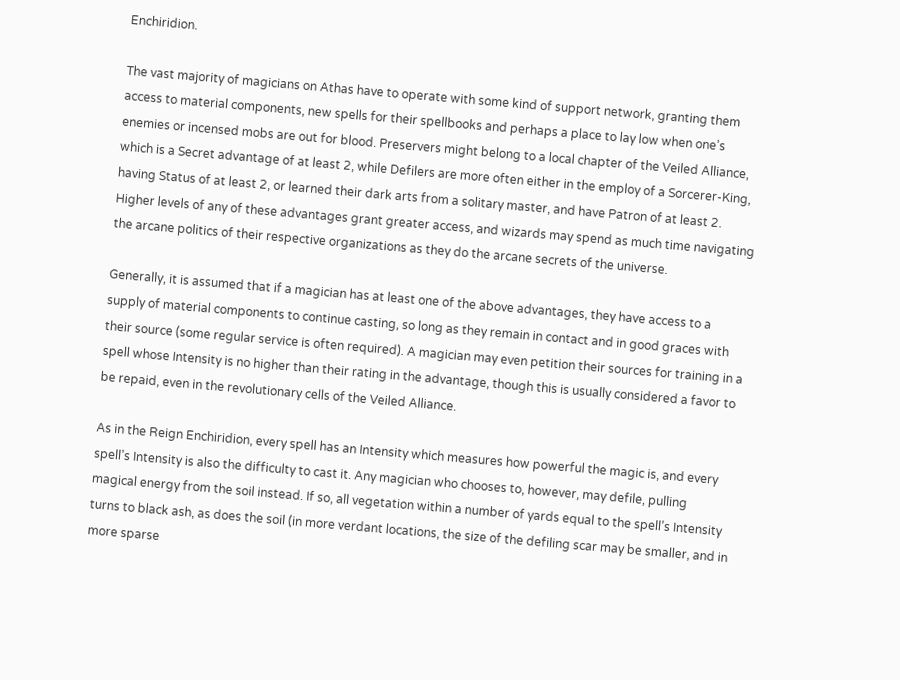Enchiridion.

The vast majority of magicians on Athas have to operate with some kind of support network, granting them access to material components, new spells for their spellbooks and perhaps a place to lay low when one’s enemies or incensed mobs are out for blood. Preservers might belong to a local chapter of the Veiled Alliance, which is a Secret advantage of at least 2, while Defilers are more often either in the employ of a Sorcerer-King, having Status of at least 2, or learned their dark arts from a solitary master, and have Patron of at least 2. Higher levels of any of these advantages grant greater access, and wizards may spend as much time navigating the arcane politics of their respective organizations as they do the arcane secrets of the universe.

Generally, it is assumed that if a magician has at least one of the above advantages, they have access to a supply of material components to continue casting, so long as they remain in contact and in good graces with their source (some regular service is often required). A magician may even petition their sources for training in a spell whose Intensity is no higher than their rating in the advantage, though this is usually considered a favor to be repaid, even in the revolutionary cells of the Veiled Alliance.

As in the Reign Enchiridion, every spell has an Intensity which measures how powerful the magic is, and every spell’s Intensity is also the difficulty to cast it. Any magician who chooses to, however, may defile, pulling magical energy from the soil instead. If so, all vegetation within a number of yards equal to the spell’s Intensity turns to black ash, as does the soil (in more verdant locations, the size of the defiling scar may be smaller, and in more sparse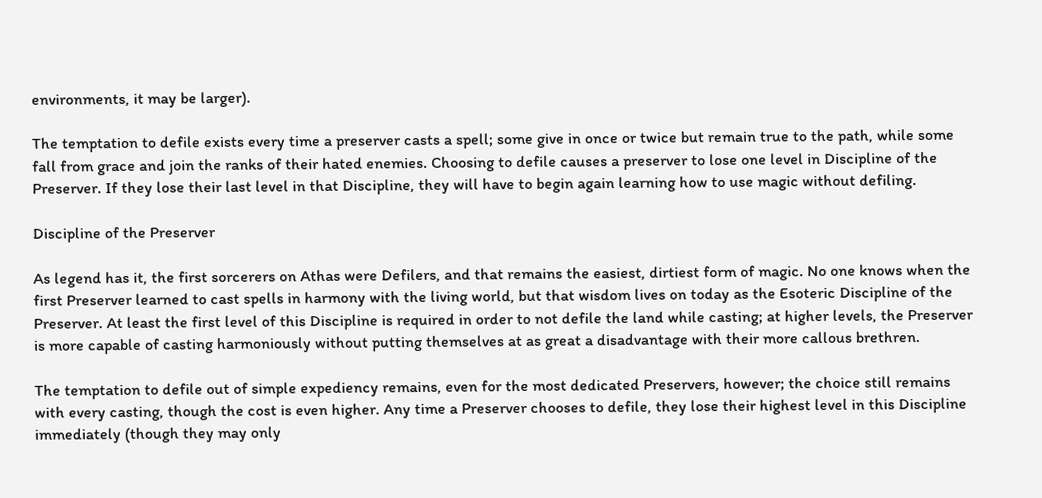environments, it may be larger).

The temptation to defile exists every time a preserver casts a spell; some give in once or twice but remain true to the path, while some fall from grace and join the ranks of their hated enemies. Choosing to defile causes a preserver to lose one level in Discipline of the Preserver. If they lose their last level in that Discipline, they will have to begin again learning how to use magic without defiling.

Discipline of the Preserver

As legend has it, the first sorcerers on Athas were Defilers, and that remains the easiest, dirtiest form of magic. No one knows when the first Preserver learned to cast spells in harmony with the living world, but that wisdom lives on today as the Esoteric Discipline of the Preserver. At least the first level of this Discipline is required in order to not defile the land while casting; at higher levels, the Preserver is more capable of casting harmoniously without putting themselves at as great a disadvantage with their more callous brethren.

The temptation to defile out of simple expediency remains, even for the most dedicated Preservers, however; the choice still remains with every casting, though the cost is even higher. Any time a Preserver chooses to defile, they lose their highest level in this Discipline immediately (though they may only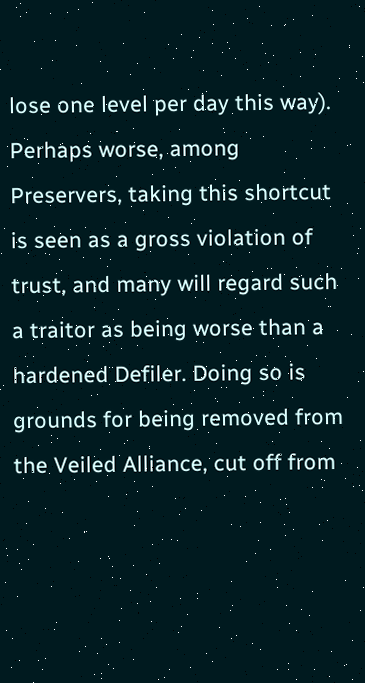lose one level per day this way). Perhaps worse, among Preservers, taking this shortcut is seen as a gross violation of trust, and many will regard such a traitor as being worse than a hardened Defiler. Doing so is grounds for being removed from the Veiled Alliance, cut off from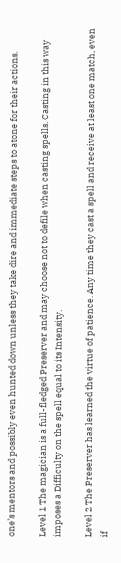one’s mentors and possibly even hunted down unless they take dire and immediate steps to atone for their actions.

Level 1 The magician is a full-fledged Preserver and may choose not to defile when casting spells. Casting in this way imposes a Difficulty on the spell equal to its Intensity.

Level 2 The Preserver has learned the virtue of patience. Any time they cast a spell and receive at least one match, even if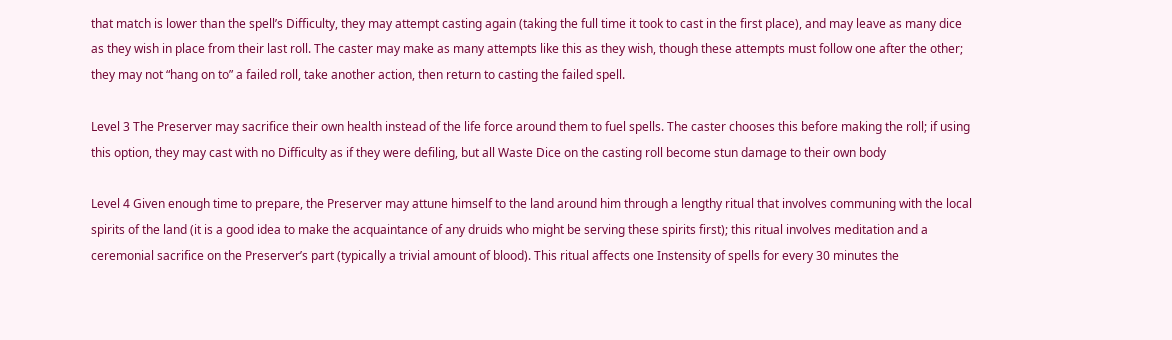that match is lower than the spell’s Difficulty, they may attempt casting again (taking the full time it took to cast in the first place), and may leave as many dice as they wish in place from their last roll. The caster may make as many attempts like this as they wish, though these attempts must follow one after the other; they may not “hang on to” a failed roll, take another action, then return to casting the failed spell.

Level 3 The Preserver may sacrifice their own health instead of the life force around them to fuel spells. The caster chooses this before making the roll; if using this option, they may cast with no Difficulty as if they were defiling, but all Waste Dice on the casting roll become stun damage to their own body

Level 4 Given enough time to prepare, the Preserver may attune himself to the land around him through a lengthy ritual that involves communing with the local spirits of the land (it is a good idea to make the acquaintance of any druids who might be serving these spirits first); this ritual involves meditation and a ceremonial sacrifice on the Preserver’s part (typically a trivial amount of blood). This ritual affects one Instensity of spells for every 30 minutes the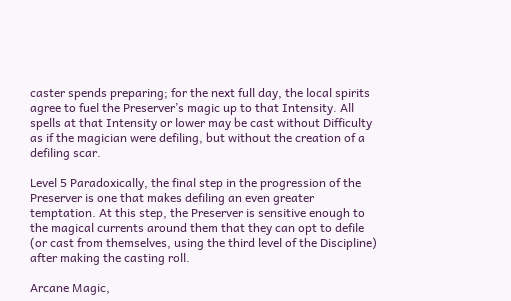caster spends preparing; for the next full day, the local spirits agree to fuel the Preserver’s magic up to that Intensity. All spells at that Intensity or lower may be cast without Difficulty as if the magician were defiling, but without the creation of a defiling scar.

Level 5 Paradoxically, the final step in the progression of the Preserver is one that makes defiling an even greater temptation. At this step, the Preserver is sensitive enough to the magical currents around them that they can opt to defile (or cast from themselves, using the third level of the Discipline) after making the casting roll.

Arcane Magic,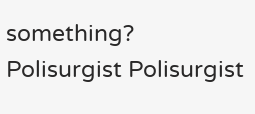something? Polisurgist Polisurgist